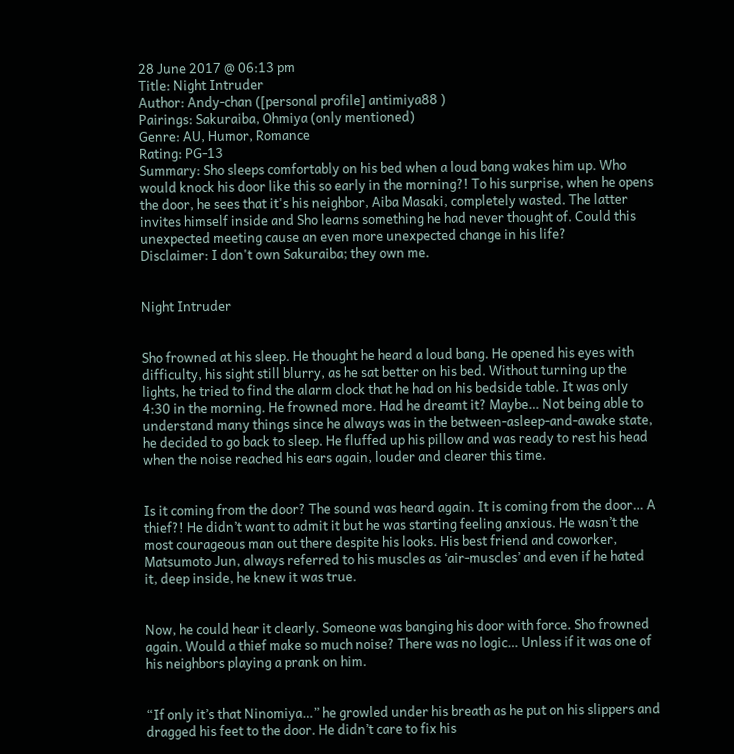28 June 2017 @ 06:13 pm
Title: Night Intruder
Author: Andy-chan ([personal profile] antimiya88 )
Pairings: Sakuraiba, Ohmiya (only mentioned)
Genre: AU, Humor, Romance
Rating: PG-13
Summary: Sho sleeps comfortably on his bed when a loud bang wakes him up. Who would knock his door like this so early in the morning?! To his surprise, when he opens the door, he sees that it's his neighbor, Aiba Masaki, completely wasted. The latter invites himself inside and Sho learns something he had never thought of. Could this unexpected meeting cause an even more unexpected change in his life?
Disclaimer: I don't own Sakuraiba; they own me.


Night Intruder


Sho frowned at his sleep. He thought he heard a loud bang. He opened his eyes with difficulty, his sight still blurry, as he sat better on his bed. Without turning up the lights, he tried to find the alarm clock that he had on his bedside table. It was only 4:30 in the morning. He frowned more. Had he dreamt it? Maybe… Not being able to understand many things since he always was in the between-asleep-and-awake state, he decided to go back to sleep. He fluffed up his pillow and was ready to rest his head when the noise reached his ears again, louder and clearer this time.


Is it coming from the door? The sound was heard again. It is coming from the door… A thief?! He didn’t want to admit it but he was starting feeling anxious. He wasn’t the most courageous man out there despite his looks. His best friend and coworker, Matsumoto Jun, always referred to his muscles as ‘air-muscles’ and even if he hated it, deep inside, he knew it was true.


Now, he could hear it clearly. Someone was banging his door with force. Sho frowned again. Would a thief make so much noise? There was no logic… Unless if it was one of his neighbors playing a prank on him.


“If only it’s that Ninomiya…” he growled under his breath as he put on his slippers and dragged his feet to the door. He didn’t care to fix his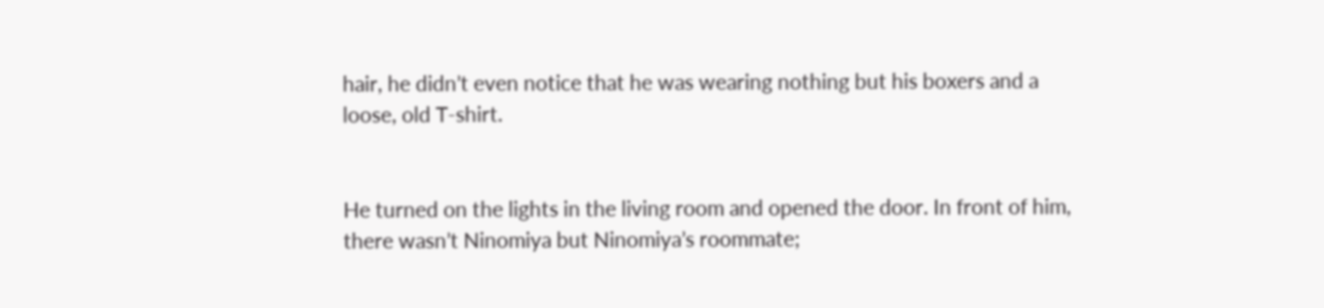hair, he didn’t even notice that he was wearing nothing but his boxers and a loose, old T-shirt.


He turned on the lights in the living room and opened the door. In front of him, there wasn’t Ninomiya but Ninomiya’s roommate;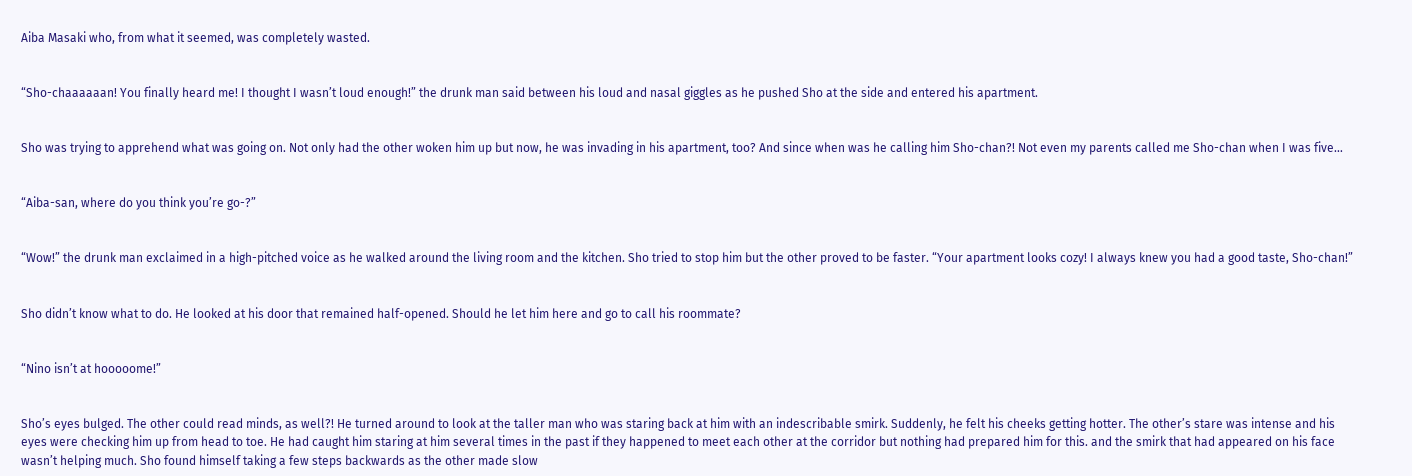Aiba Masaki who, from what it seemed, was completely wasted.


“Sho-chaaaaaan! You finally heard me! I thought I wasn’t loud enough!” the drunk man said between his loud and nasal giggles as he pushed Sho at the side and entered his apartment.


Sho was trying to apprehend what was going on. Not only had the other woken him up but now, he was invading in his apartment, too? And since when was he calling him Sho-chan?! Not even my parents called me Sho-chan when I was five…


“Aiba-san, where do you think you’re go-?”


“Wow!” the drunk man exclaimed in a high-pitched voice as he walked around the living room and the kitchen. Sho tried to stop him but the other proved to be faster. “Your apartment looks cozy! I always knew you had a good taste, Sho-chan!”


Sho didn’t know what to do. He looked at his door that remained half-opened. Should he let him here and go to call his roommate?


“Nino isn’t at hooooome!”


Sho’s eyes bulged. The other could read minds, as well?! He turned around to look at the taller man who was staring back at him with an indescribable smirk. Suddenly, he felt his cheeks getting hotter. The other’s stare was intense and his eyes were checking him up from head to toe. He had caught him staring at him several times in the past if they happened to meet each other at the corridor but nothing had prepared him for this. and the smirk that had appeared on his face wasn’t helping much. Sho found himself taking a few steps backwards as the other made slow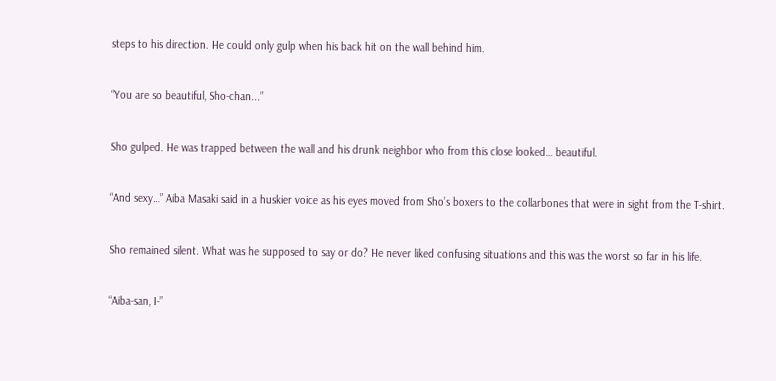steps to his direction. He could only gulp when his back hit on the wall behind him.


“You are so beautiful, Sho-chan...”


Sho gulped. He was trapped between the wall and his drunk neighbor who from this close looked… beautiful.


“And sexy…” Aiba Masaki said in a huskier voice as his eyes moved from Sho’s boxers to the collarbones that were in sight from the T-shirt.


Sho remained silent. What was he supposed to say or do? He never liked confusing situations and this was the worst so far in his life.


“Aiba-san, I-”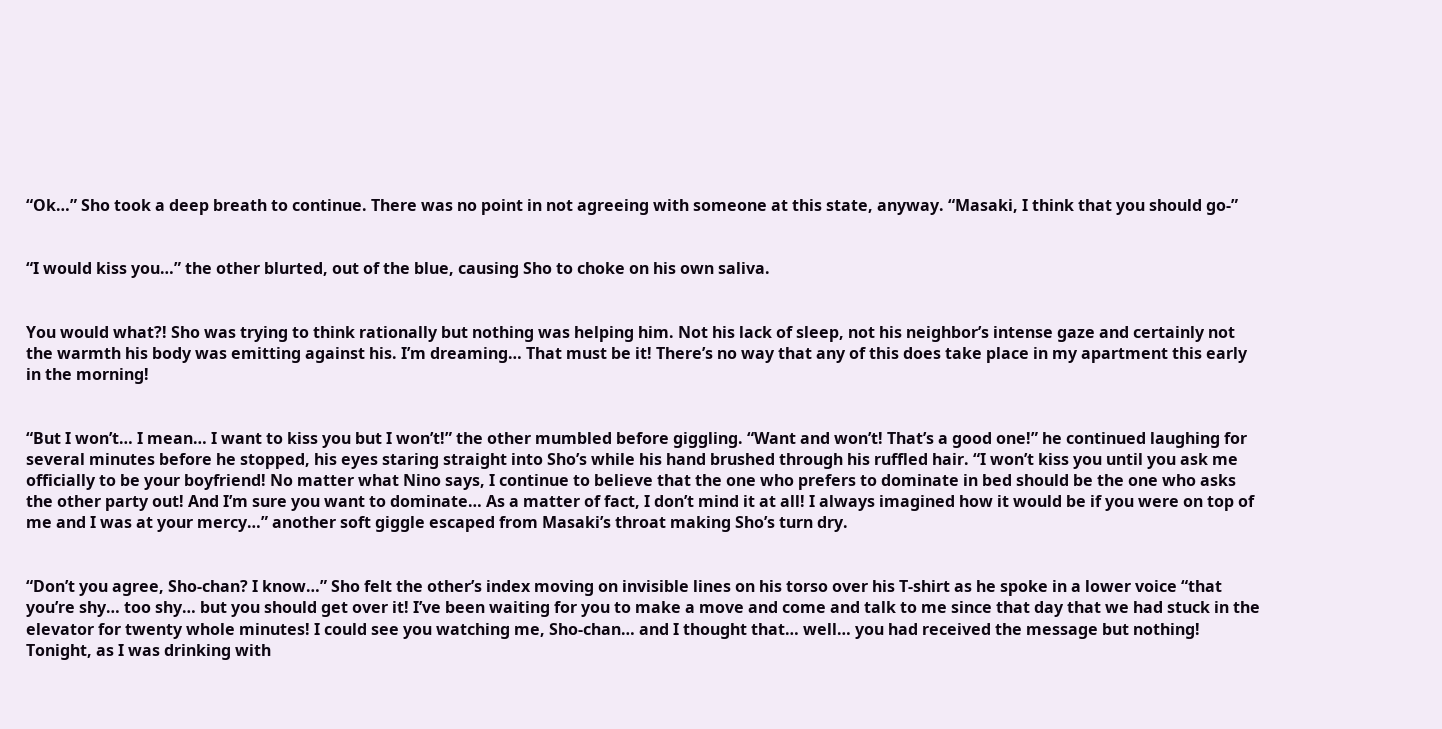“Ok…” Sho took a deep breath to continue. There was no point in not agreeing with someone at this state, anyway. “Masaki, I think that you should go-”


“I would kiss you…” the other blurted, out of the blue, causing Sho to choke on his own saliva.


You would what?! Sho was trying to think rationally but nothing was helping him. Not his lack of sleep, not his neighbor’s intense gaze and certainly not the warmth his body was emitting against his. I’m dreaming… That must be it! There’s no way that any of this does take place in my apartment this early in the morning!


“But I won’t… I mean… I want to kiss you but I won’t!” the other mumbled before giggling. “Want and won’t! That’s a good one!” he continued laughing for several minutes before he stopped, his eyes staring straight into Sho’s while his hand brushed through his ruffled hair. “I won’t kiss you until you ask me officially to be your boyfriend! No matter what Nino says, I continue to believe that the one who prefers to dominate in bed should be the one who asks the other party out! And I’m sure you want to dominate… As a matter of fact, I don’t mind it at all! I always imagined how it would be if you were on top of me and I was at your mercy…” another soft giggle escaped from Masaki’s throat making Sho’s turn dry.


“Don’t you agree, Sho-chan? I know…” Sho felt the other’s index moving on invisible lines on his torso over his T-shirt as he spoke in a lower voice “that you’re shy… too shy… but you should get over it! I’ve been waiting for you to make a move and come and talk to me since that day that we had stuck in the elevator for twenty whole minutes! I could see you watching me, Sho-chan… and I thought that… well… you had received the message but nothing! Tonight, as I was drinking with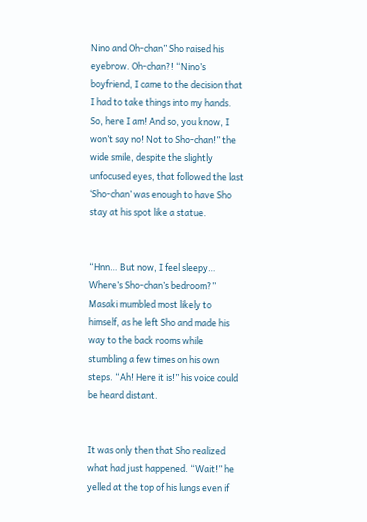Nino and Oh-chan” Sho raised his eyebrow. Oh-chan?! “Nino’s boyfriend, I came to the decision that I had to take things into my hands. So, here I am! And so, you know, I won’t say no! Not to Sho-chan!” the wide smile, despite the slightly unfocused eyes, that followed the last ‘Sho-chan’ was enough to have Sho stay at his spot like a statue.


“Hnn… But now, I feel sleepy… Where’s Sho-chan’s bedroom?” Masaki mumbled most likely to himself, as he left Sho and made his way to the back rooms while stumbling a few times on his own steps. “Ah! Here it is!” his voice could be heard distant.


It was only then that Sho realized what had just happened. “Wait!” he yelled at the top of his lungs even if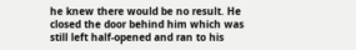he knew there would be no result. He closed the door behind him which was still left half-opened and ran to his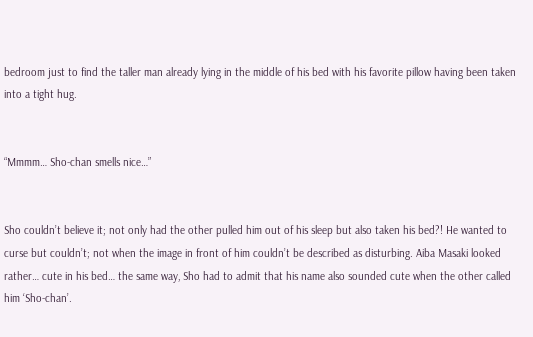bedroom just to find the taller man already lying in the middle of his bed with his favorite pillow having been taken into a tight hug.


“Mmmm… Sho-chan smells nice…”


Sho couldn’t believe it; not only had the other pulled him out of his sleep but also taken his bed?! He wanted to curse but couldn’t; not when the image in front of him couldn’t be described as disturbing. Aiba Masaki looked rather… cute in his bed… the same way, Sho had to admit that his name also sounded cute when the other called him ‘Sho-chan’.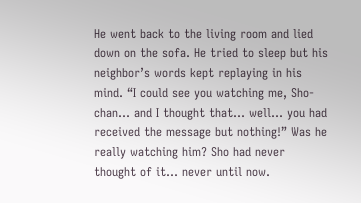He went back to the living room and lied down on the sofa. He tried to sleep but his neighbor’s words kept replaying in his mind. “I could see you watching me, Sho-chan… and I thought that… well… you had received the message but nothing!” Was he really watching him? Sho had never thought of it… never until now.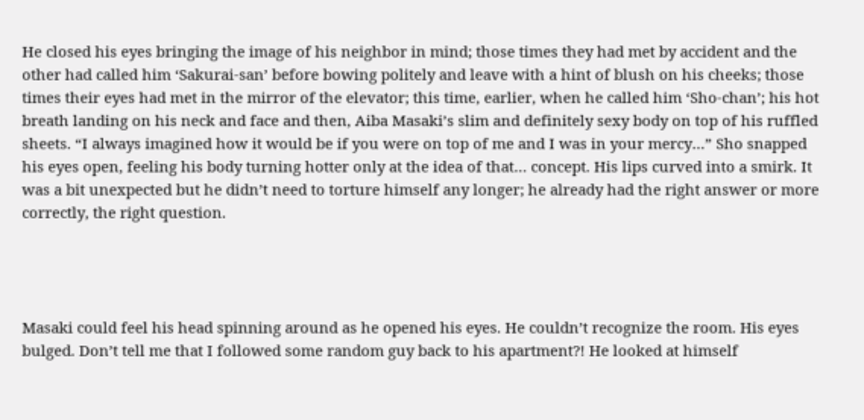He closed his eyes bringing the image of his neighbor in mind; those times they had met by accident and the other had called him ‘Sakurai-san’ before bowing politely and leave with a hint of blush on his cheeks; those times their eyes had met in the mirror of the elevator; this time, earlier, when he called him ‘Sho-chan’; his hot breath landing on his neck and face and then, Aiba Masaki’s slim and definitely sexy body on top of his ruffled sheets. “I always imagined how it would be if you were on top of me and I was in your mercy…” Sho snapped his eyes open, feeling his body turning hotter only at the idea of that… concept. His lips curved into a smirk. It was a bit unexpected but he didn’t need to torture himself any longer; he already had the right answer or more correctly, the right question.




Masaki could feel his head spinning around as he opened his eyes. He couldn’t recognize the room. His eyes bulged. Don’t tell me that I followed some random guy back to his apartment?! He looked at himself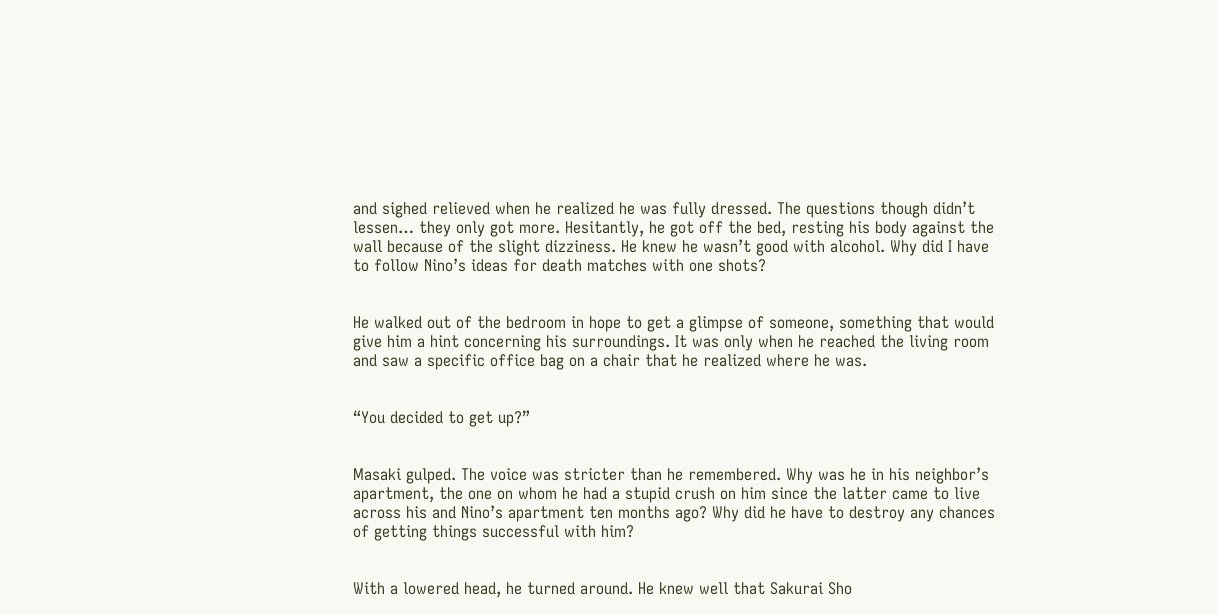and sighed relieved when he realized he was fully dressed. The questions though didn’t lessen… they only got more. Hesitantly, he got off the bed, resting his body against the wall because of the slight dizziness. He knew he wasn’t good with alcohol. Why did I have to follow Nino’s ideas for death matches with one shots?


He walked out of the bedroom in hope to get a glimpse of someone, something that would give him a hint concerning his surroundings. It was only when he reached the living room and saw a specific office bag on a chair that he realized where he was.


“You decided to get up?”


Masaki gulped. The voice was stricter than he remembered. Why was he in his neighbor’s apartment, the one on whom he had a stupid crush on him since the latter came to live across his and Nino’s apartment ten months ago? Why did he have to destroy any chances of getting things successful with him?


With a lowered head, he turned around. He knew well that Sakurai Sho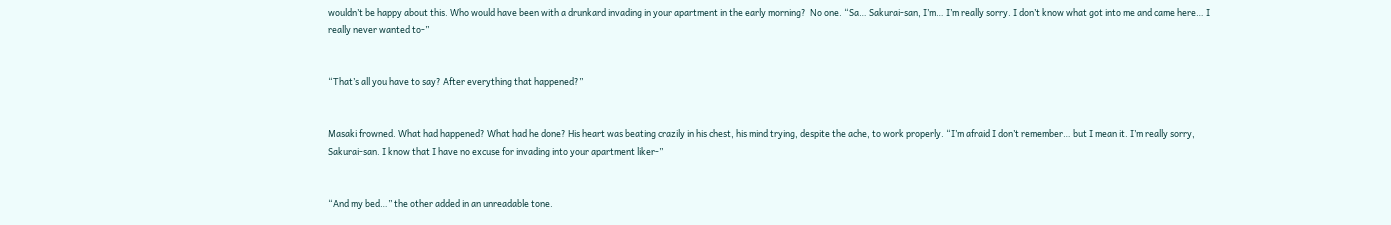wouldn’t be happy about this. Who would have been with a drunkard invading in your apartment in the early morning?  No one. “Sa… Sakurai-san, I’m… I’m really sorry. I don’t know what got into me and came here… I really never wanted to-”


“That’s all you have to say? After everything that happened?”


Masaki frowned. What had happened? What had he done? His heart was beating crazily in his chest, his mind trying, despite the ache, to work properly. “I’m afraid I don’t remember… but I mean it. I’m really sorry, Sakurai-san. I know that I have no excuse for invading into your apartment liker-”


“And my bed…” the other added in an unreadable tone.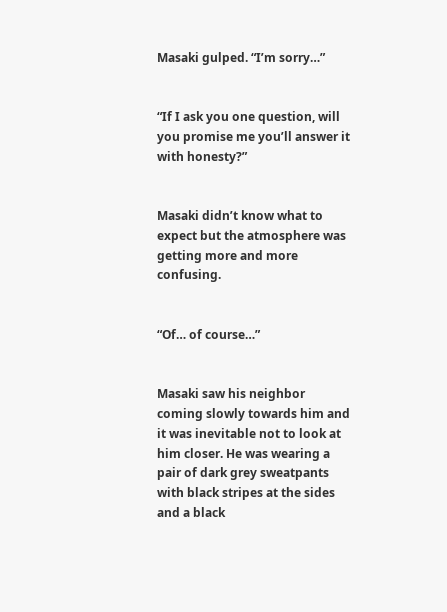Masaki gulped. “I’m sorry…”


“If I ask you one question, will you promise me you’ll answer it with honesty?”


Masaki didn’t know what to expect but the atmosphere was getting more and more confusing.


“Of… of course…”


Masaki saw his neighbor coming slowly towards him and it was inevitable not to look at him closer. He was wearing a pair of dark grey sweatpants with black stripes at the sides and a black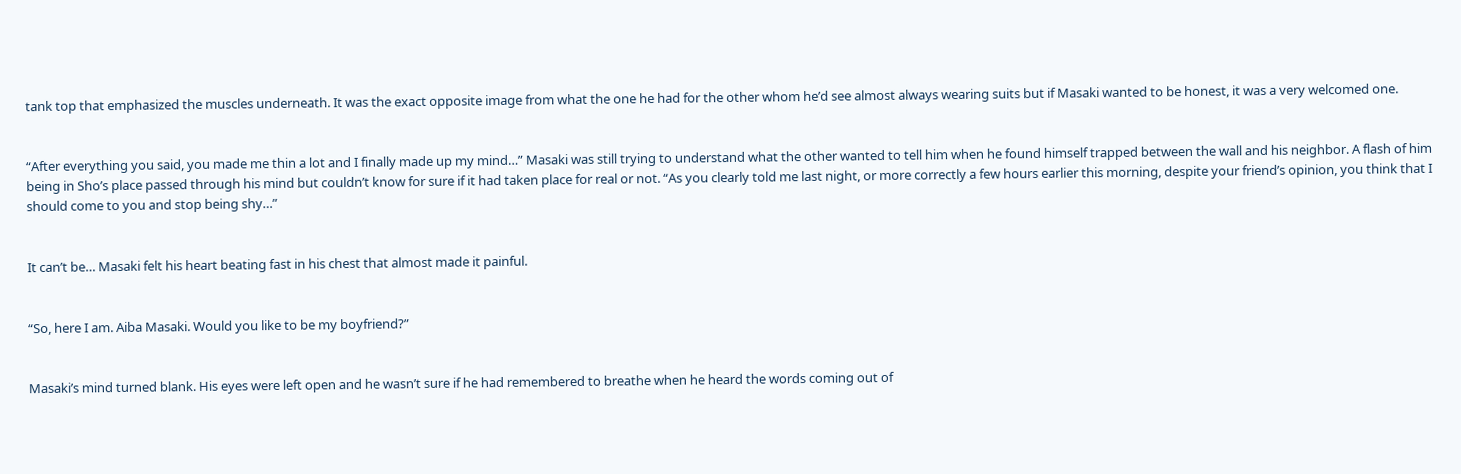tank top that emphasized the muscles underneath. It was the exact opposite image from what the one he had for the other whom he’d see almost always wearing suits but if Masaki wanted to be honest, it was a very welcomed one.


“After everything you said, you made me thin a lot and I finally made up my mind…” Masaki was still trying to understand what the other wanted to tell him when he found himself trapped between the wall and his neighbor. A flash of him being in Sho’s place passed through his mind but couldn’t know for sure if it had taken place for real or not. “As you clearly told me last night, or more correctly a few hours earlier this morning, despite your friend’s opinion, you think that I should come to you and stop being shy…”


It can’t be… Masaki felt his heart beating fast in his chest that almost made it painful.


“So, here I am. Aiba Masaki. Would you like to be my boyfriend?”


Masaki’s mind turned blank. His eyes were left open and he wasn’t sure if he had remembered to breathe when he heard the words coming out of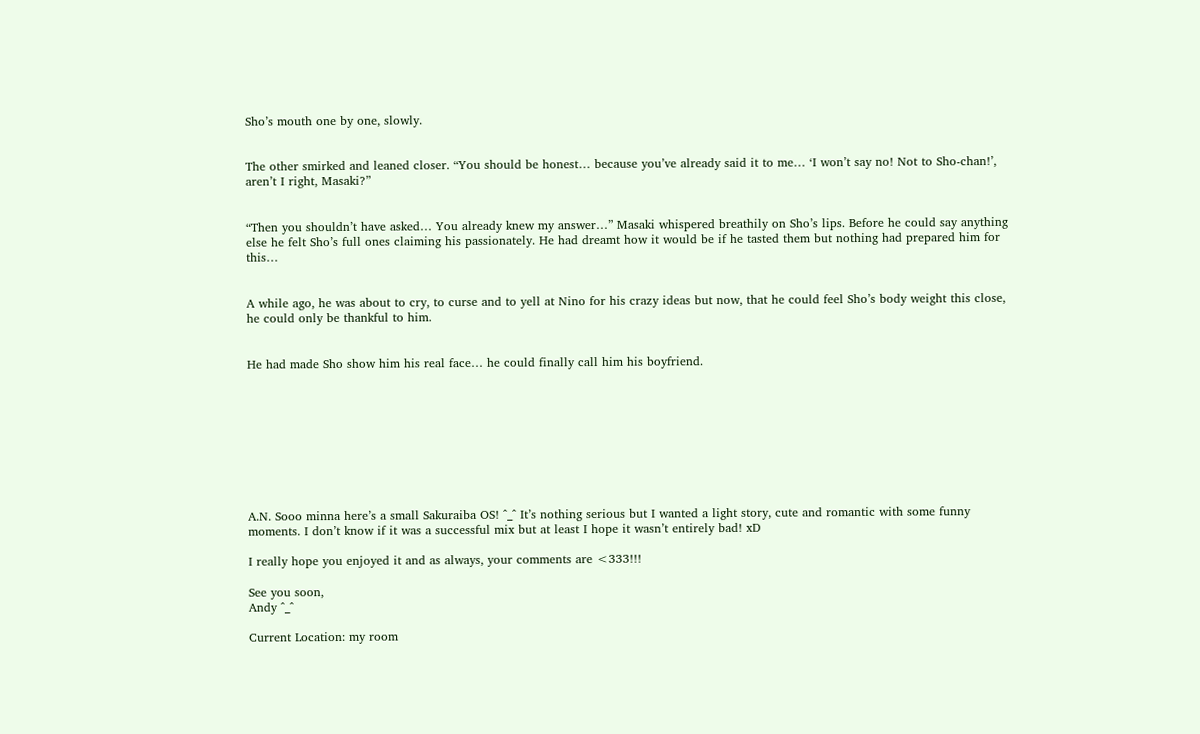Sho’s mouth one by one, slowly.


The other smirked and leaned closer. “You should be honest… because you’ve already said it to me… ‘I won’t say no! Not to Sho-chan!’, aren’t I right, Masaki?”


“Then you shouldn’t have asked… You already knew my answer…” Masaki whispered breathily on Sho’s lips. Before he could say anything else he felt Sho’s full ones claiming his passionately. He had dreamt how it would be if he tasted them but nothing had prepared him for this…


A while ago, he was about to cry, to curse and to yell at Nino for his crazy ideas but now, that he could feel Sho’s body weight this close, he could only be thankful to him.


He had made Sho show him his real face… he could finally call him his boyfriend.









A.N. Sooo minna here’s a small Sakuraiba OS! ^_^ It’s nothing serious but I wanted a light story, cute and romantic with some funny moments. I don’t know if it was a successful mix but at least I hope it wasn’t entirely bad! xD

I really hope you enjoyed it and as always, your comments are <333!!!

See you soon,
Andy ^_^

Current Location: my room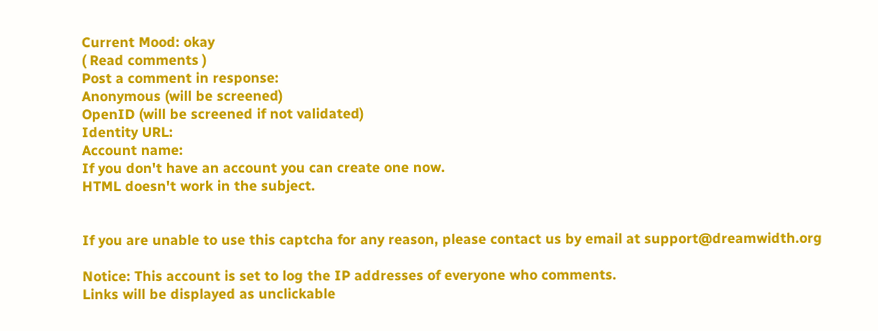Current Mood: okay
( Read comments )
Post a comment in response:
Anonymous (will be screened)
OpenID (will be screened if not validated)
Identity URL:
Account name:
If you don't have an account you can create one now.
HTML doesn't work in the subject.


If you are unable to use this captcha for any reason, please contact us by email at support@dreamwidth.org

Notice: This account is set to log the IP addresses of everyone who comments.
Links will be displayed as unclickable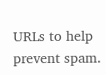URLs to help prevent spam.